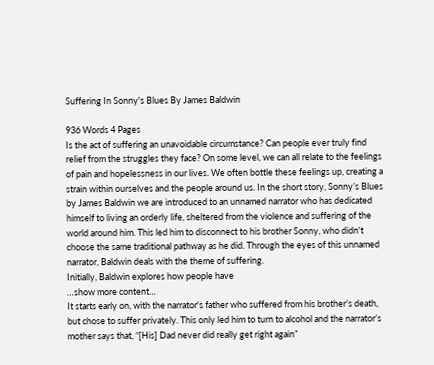Suffering In Sonny's Blues By James Baldwin

936 Words 4 Pages
Is the act of suffering an unavoidable circumstance? Can people ever truly find relief from the struggles they face? On some level, we can all relate to the feelings of pain and hopelessness in our lives. We often bottle these feelings up, creating a strain within ourselves and the people around us. In the short story, Sonny’s Blues by James Baldwin we are introduced to an unnamed narrator who has dedicated himself to living an orderly life, sheltered from the violence and suffering of the world around him. This led him to disconnect to his brother Sonny, who didn't choose the same traditional pathway as he did. Through the eyes of this unnamed narrator, Baldwin deals with the theme of suffering.
Initially, Baldwin explores how people have
…show more content…
It starts early on, with the narrator's father who suffered from his brother’s death, but chose to suffer privately. This only led him to turn to alcohol and the narrator’s mother says that, “[His] Dad never did really get right again”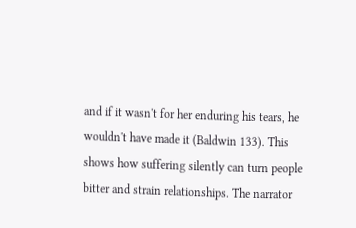and if it wasn't for her enduring his tears, he wouldn't have made it (Baldwin 133). This shows how suffering silently can turn people bitter and strain relationships. The narrator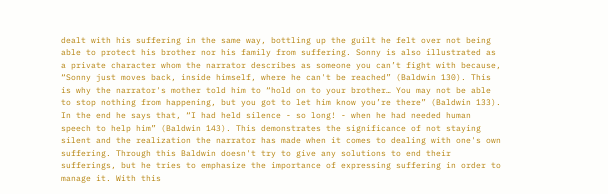dealt with his suffering in the same way, bottling up the guilt he felt over not being able to protect his brother nor his family from suffering. Sonny is also illustrated as a private character whom the narrator describes as someone you can’t fight with because, “Sonny just moves back, inside himself, where he can't be reached” (Baldwin 130). This is why the narrator's mother told him to “hold on to your brother… You may not be able to stop nothing from happening, but you got to let him know you’re there” (Baldwin 133). In the end he says that, “I had held silence - so long! - when he had needed human speech to help him” (Baldwin 143). This demonstrates the significance of not staying silent and the realization the narrator has made when it comes to dealing with one's own suffering. Through this Baldwin doesn't try to give any solutions to end their sufferings, but he tries to emphasize the importance of expressing suffering in order to manage it. With this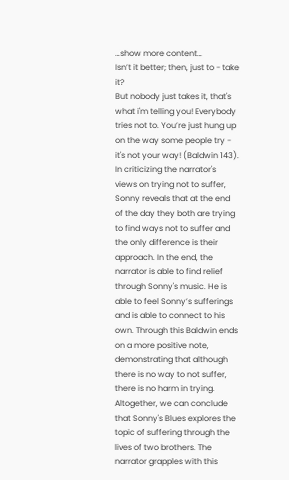…show more content…
Isn’t it better; then, just to - take it?
But nobody just takes it, that's what i'm telling you! Everybody tries not to. You’re just hung up on the way some people try - it's not your way! (Baldwin 143).
In criticizing the narrator's views on trying not to suffer, Sonny reveals that at the end of the day they both are trying to find ways not to suffer and the only difference is their approach. In the end, the narrator is able to find relief through Sonny's music. He is able to feel Sonny’s sufferings and is able to connect to his own. Through this Baldwin ends on a more positive note, demonstrating that although there is no way to not suffer, there is no harm in trying.
Altogether, we can conclude that Sonny's Blues explores the topic of suffering through the lives of two brothers. The narrator grapples with this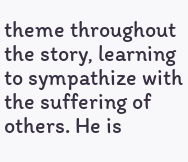theme throughout the story, learning to sympathize with the suffering of others. He is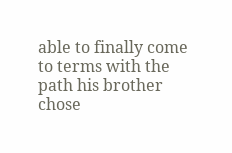able to finally come to terms with the path his brother chose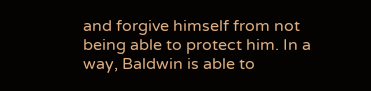and forgive himself from not being able to protect him. In a way, Baldwin is able to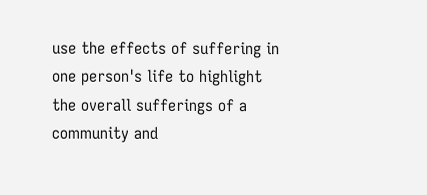use the effects of suffering in one person's life to highlight the overall sufferings of a community and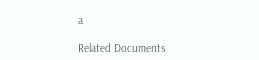a

Related Documents